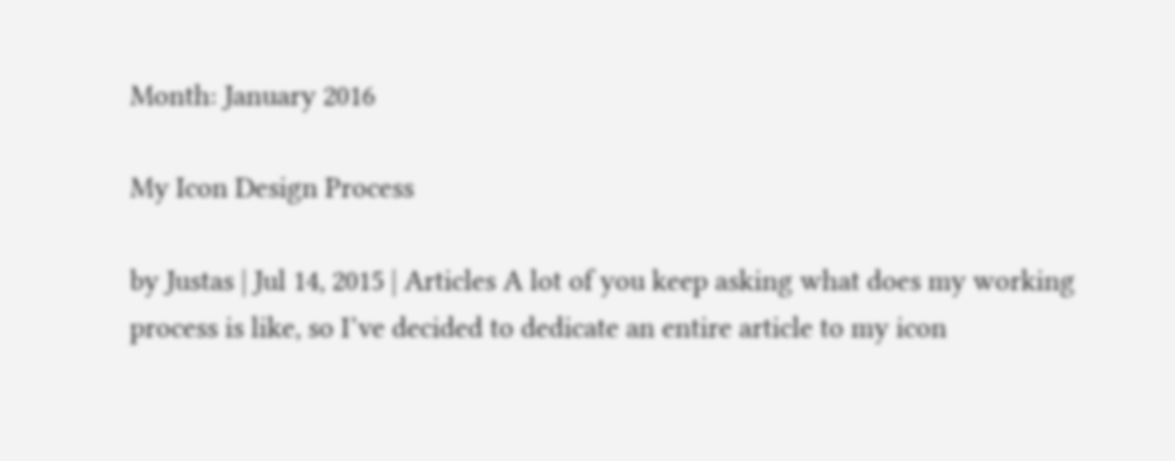Month: January 2016

My Icon Design Process

by Justas | Jul 14, 2015 | Articles A lot of you keep asking what does my working process is like, so I’ve decided to dedicate an entire article to my icon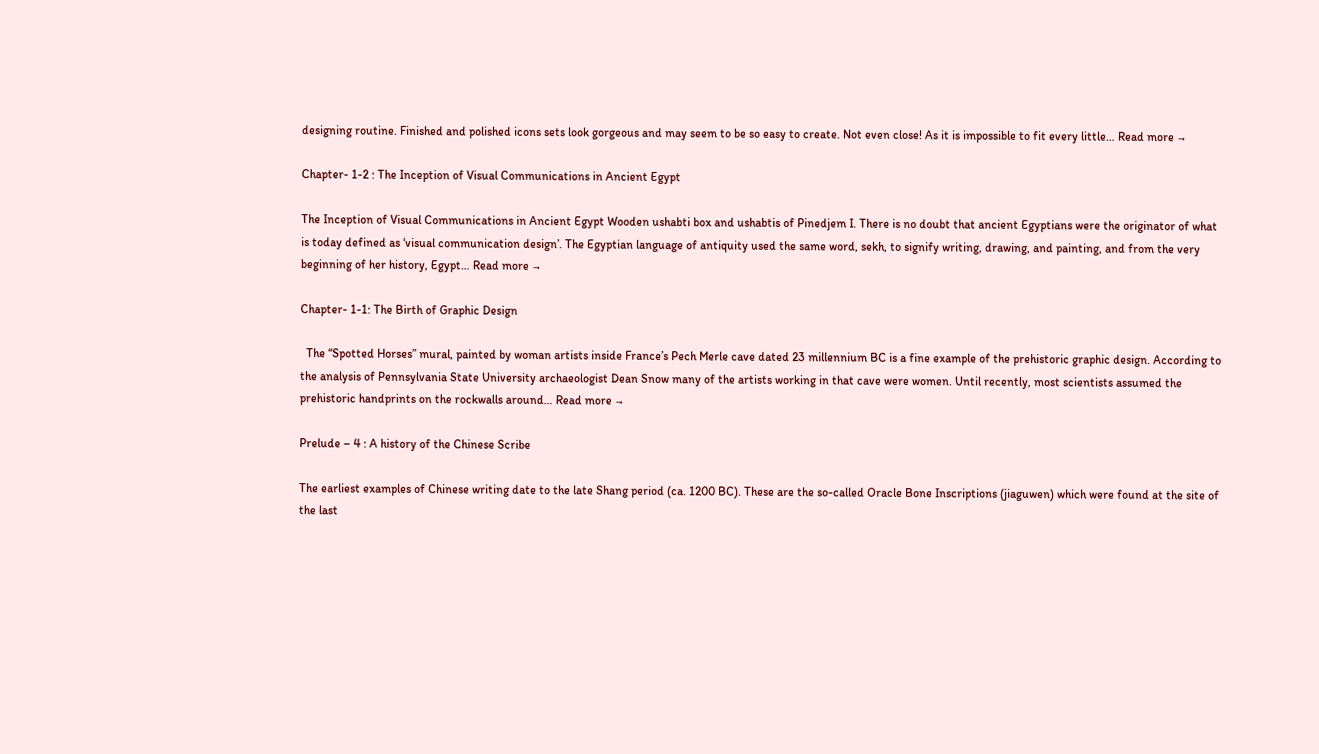designing routine. Finished and polished icons sets look gorgeous and may seem to be so easy to create. Not even close! As it is impossible to fit every little… Read more →

Chapter- 1-2 : The Inception of Visual Communications in Ancient Egypt

The Inception of Visual Communications in Ancient Egypt Wooden ushabti box and ushabtis of Pinedjem I. There is no doubt that ancient Egyptians were the originator of what is today defined as ‘visual communication design’. The Egyptian language of antiquity used the same word, sekh, to signify writing, drawing, and painting, and from the very beginning of her history, Egypt… Read more →

Chapter- 1-1: The Birth of Graphic Design

  The “Spotted Horses” mural, painted by woman artists inside France’s Pech Merle cave dated 23 millennium BC is a fine example of the prehistoric graphic design. According to the analysis of Pennsylvania State University archaeologist Dean Snow many of the artists working in that cave were women. Until recently, most scientists assumed the prehistoric handprints on the rockwalls around… Read more →

Prelude – 4 : A history of the Chinese Scribe

The earliest examples of Chinese writing date to the late Shang period (ca. 1200 BC). These are the so-called Oracle Bone Inscriptions (jiaguwen) which were found at the site of the last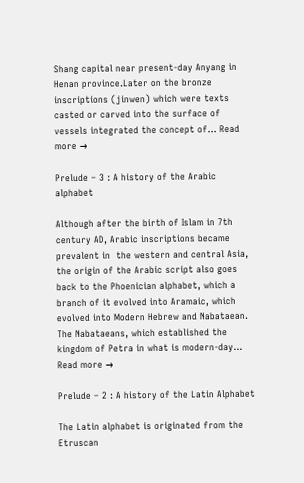Shang capital near present-day Anyang in Henan province.Later on the bronze inscriptions (jinwen) which were texts casted or carved into the surface of vessels integrated the concept of… Read more →

Prelude – 3 : A history of the Arabic alphabet

Although after the birth of Islam in 7th century AD, Arabic inscriptions became prevalent in  the western and central Asia,  the origin of the Arabic script also goes back to the Phoenician alphabet, which a branch of it evolved into Aramaic, which evolved into Modern Hebrew and Nabataean. The Nabataeans, which established the kingdom of Petra in what is modern-day… Read more →

Prelude – 2 : A history of the Latin Alphabet

The Latin alphabet is originated from the Etruscan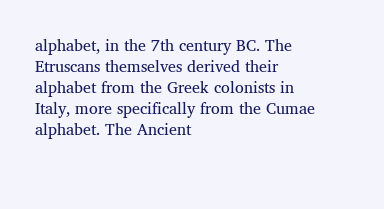alphabet, in the 7th century BC. The Etruscans themselves derived their alphabet from the Greek colonists in Italy, more specifically from the Cumae alphabet. The Ancient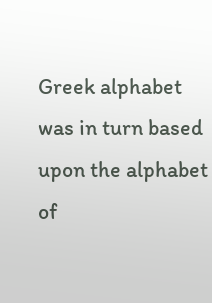Greek alphabet was in turn based upon the alphabet of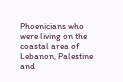Phoenicians who were living on the coastal area of Lebanon, Palestine and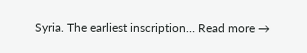Syria. The earliest inscription… Read more →